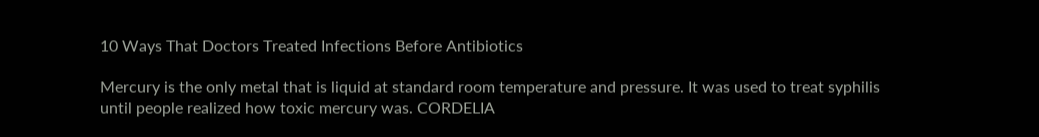10 Ways That Doctors Treated Infections Before Antibiotics

Mercury is the only metal that is liquid at standard room temperature and pressure. It was used to treat syphilis until people realized how toxic mercury was. CORDELIA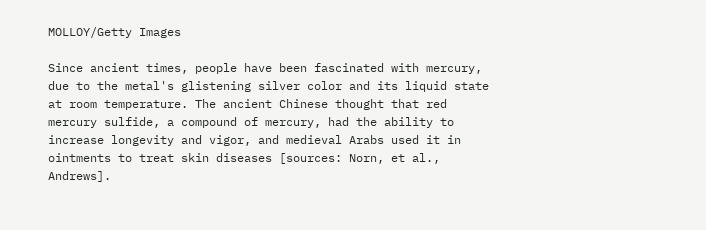MOLLOY/Getty Images

Since ancient times, people have been fascinated with mercury, due to the metal's glistening silver color and its liquid state at room temperature. The ancient Chinese thought that red mercury sulfide, a compound of mercury, had the ability to increase longevity and vigor, and medieval Arabs used it in ointments to treat skin diseases [sources: Norn, et al., Andrews].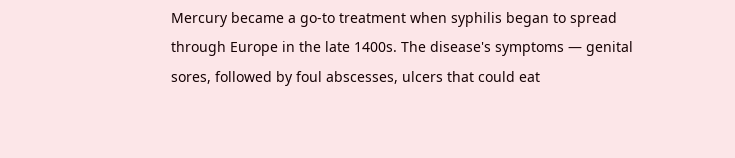Mercury became a go-to treatment when syphilis began to spread through Europe in the late 1400s. The disease's symptoms — genital sores, followed by foul abscesses, ulcers that could eat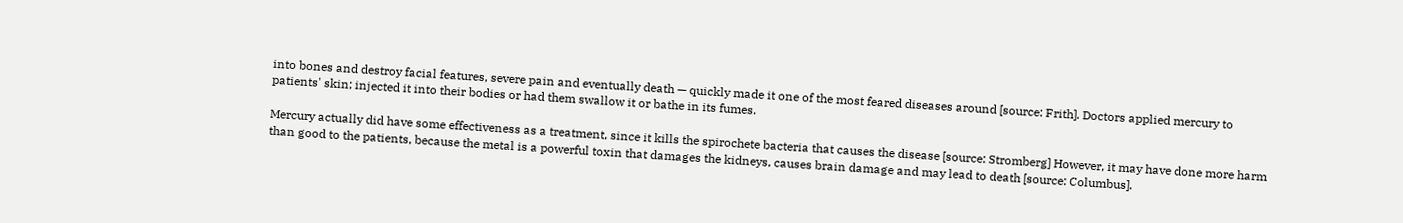into bones and destroy facial features, severe pain and eventually death — quickly made it one of the most feared diseases around [source: Frith]. Doctors applied mercury to patients' skin; injected it into their bodies or had them swallow it or bathe in its fumes.

Mercury actually did have some effectiveness as a treatment, since it kills the spirochete bacteria that causes the disease [source: Stromberg] However, it may have done more harm than good to the patients, because the metal is a powerful toxin that damages the kidneys, causes brain damage and may lead to death [source: Columbus].